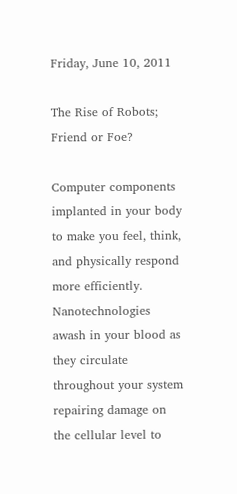Friday, June 10, 2011

The Rise of Robots; Friend or Foe?

Computer components implanted in your body to make you feel, think, and physically respond more efficiently. Nanotechnologies awash in your blood as they circulate throughout your system repairing damage on the cellular level to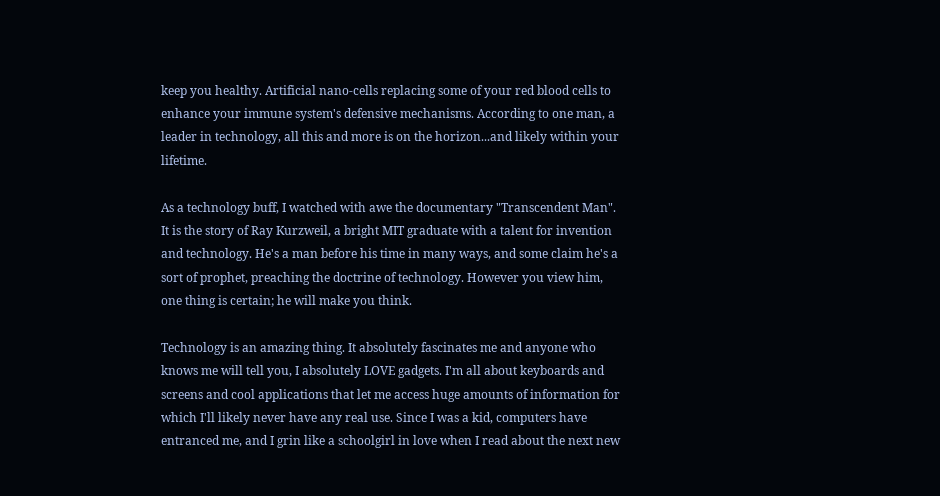keep you healthy. Artificial nano-cells replacing some of your red blood cells to enhance your immune system's defensive mechanisms. According to one man, a leader in technology, all this and more is on the horizon...and likely within your lifetime.

As a technology buff, I watched with awe the documentary "Transcendent Man". It is the story of Ray Kurzweil, a bright MIT graduate with a talent for invention and technology. He's a man before his time in many ways, and some claim he's a sort of prophet, preaching the doctrine of technology. However you view him, one thing is certain; he will make you think.

Technology is an amazing thing. It absolutely fascinates me and anyone who knows me will tell you, I absolutely LOVE gadgets. I'm all about keyboards and screens and cool applications that let me access huge amounts of information for which I'll likely never have any real use. Since I was a kid, computers have entranced me, and I grin like a schoolgirl in love when I read about the next new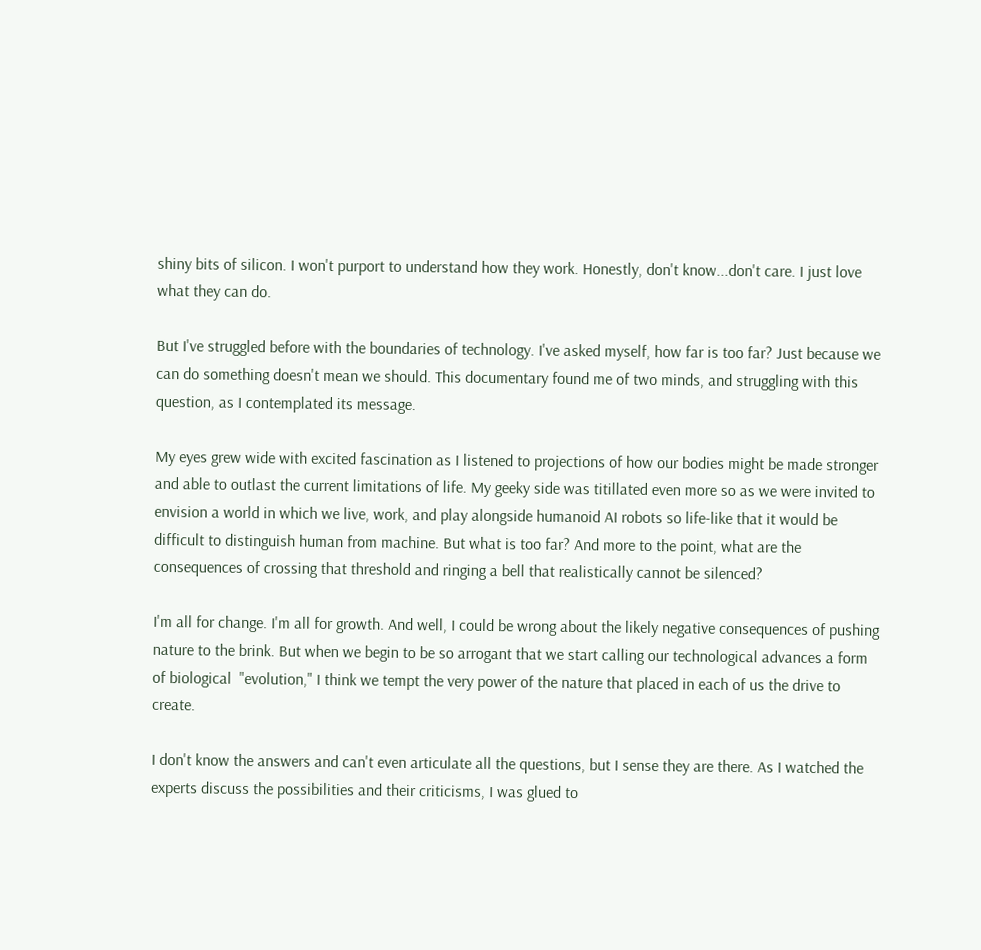shiny bits of silicon. I won't purport to understand how they work. Honestly, don't know...don't care. I just love what they can do.

But I've struggled before with the boundaries of technology. I've asked myself, how far is too far? Just because we can do something doesn't mean we should. This documentary found me of two minds, and struggling with this question, as I contemplated its message.

My eyes grew wide with excited fascination as I listened to projections of how our bodies might be made stronger and able to outlast the current limitations of life. My geeky side was titillated even more so as we were invited to envision a world in which we live, work, and play alongside humanoid AI robots so life-like that it would be difficult to distinguish human from machine. But what is too far? And more to the point, what are the consequences of crossing that threshold and ringing a bell that realistically cannot be silenced?

I'm all for change. I'm all for growth. And well, I could be wrong about the likely negative consequences of pushing nature to the brink. But when we begin to be so arrogant that we start calling our technological advances a form of biological  "evolution," I think we tempt the very power of the nature that placed in each of us the drive to create.

I don't know the answers and can't even articulate all the questions, but I sense they are there. As I watched the experts discuss the possibilities and their criticisms, I was glued to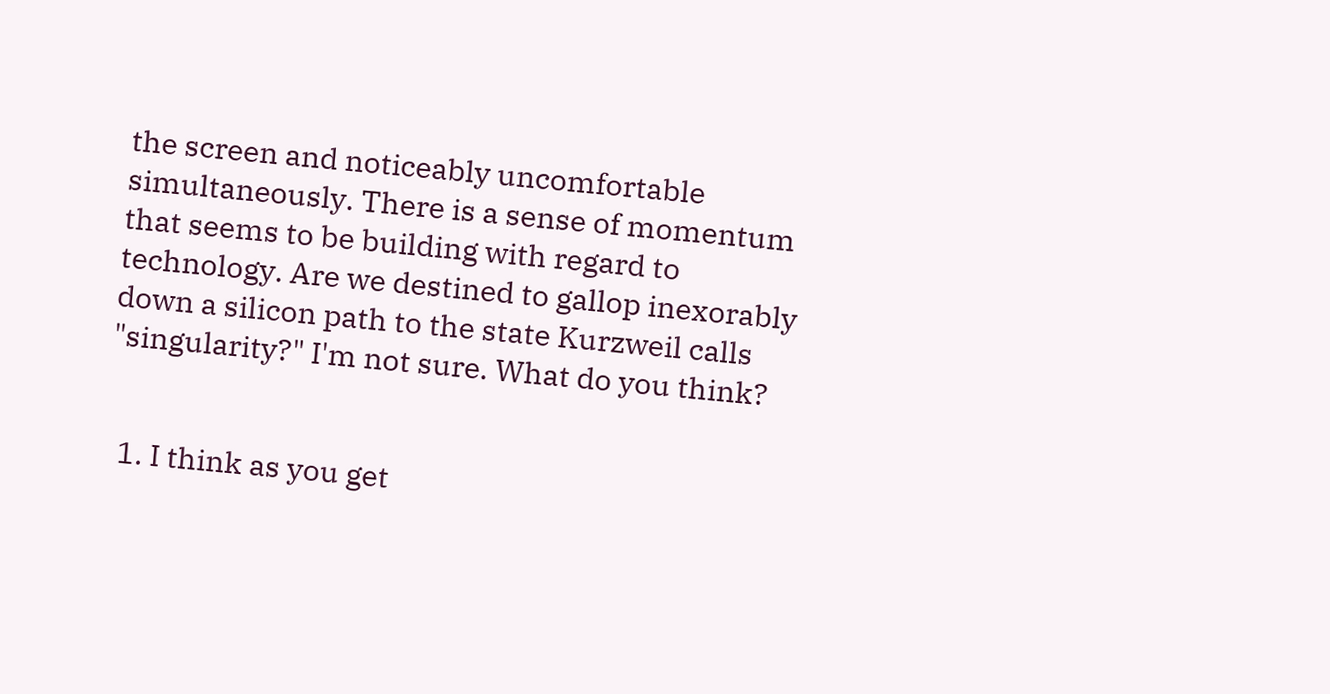the screen and noticeably uncomfortable simultaneously. There is a sense of momentum that seems to be building with regard to technology. Are we destined to gallop inexorably down a silicon path to the state Kurzweil calls "singularity?" I'm not sure. What do you think?


  1. I think as you get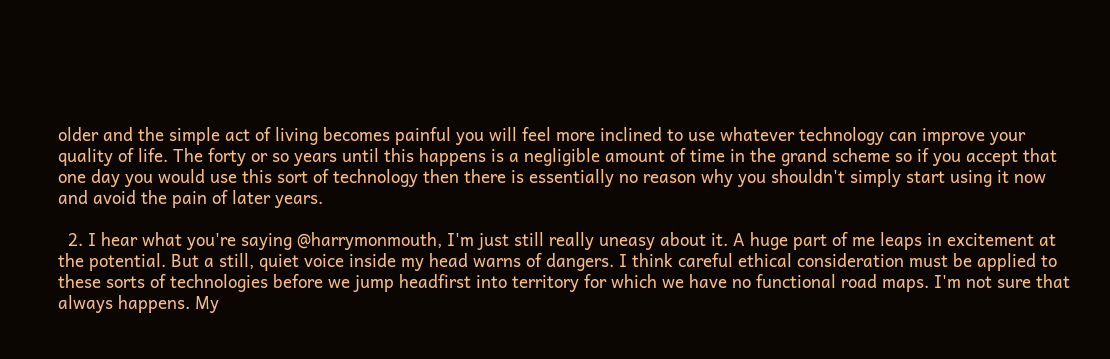older and the simple act of living becomes painful you will feel more inclined to use whatever technology can improve your quality of life. The forty or so years until this happens is a negligible amount of time in the grand scheme so if you accept that one day you would use this sort of technology then there is essentially no reason why you shouldn't simply start using it now and avoid the pain of later years.

  2. I hear what you're saying @harrymonmouth, I'm just still really uneasy about it. A huge part of me leaps in excitement at the potential. But a still, quiet voice inside my head warns of dangers. I think careful ethical consideration must be applied to these sorts of technologies before we jump headfirst into territory for which we have no functional road maps. I'm not sure that always happens. My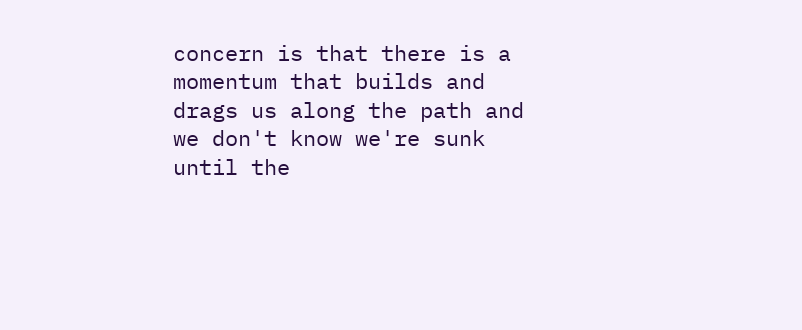concern is that there is a momentum that builds and drags us along the path and we don't know we're sunk until the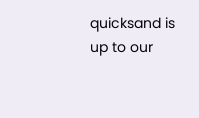quicksand is up to our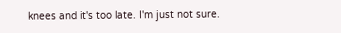knees and it's too late. I'm just not sure.